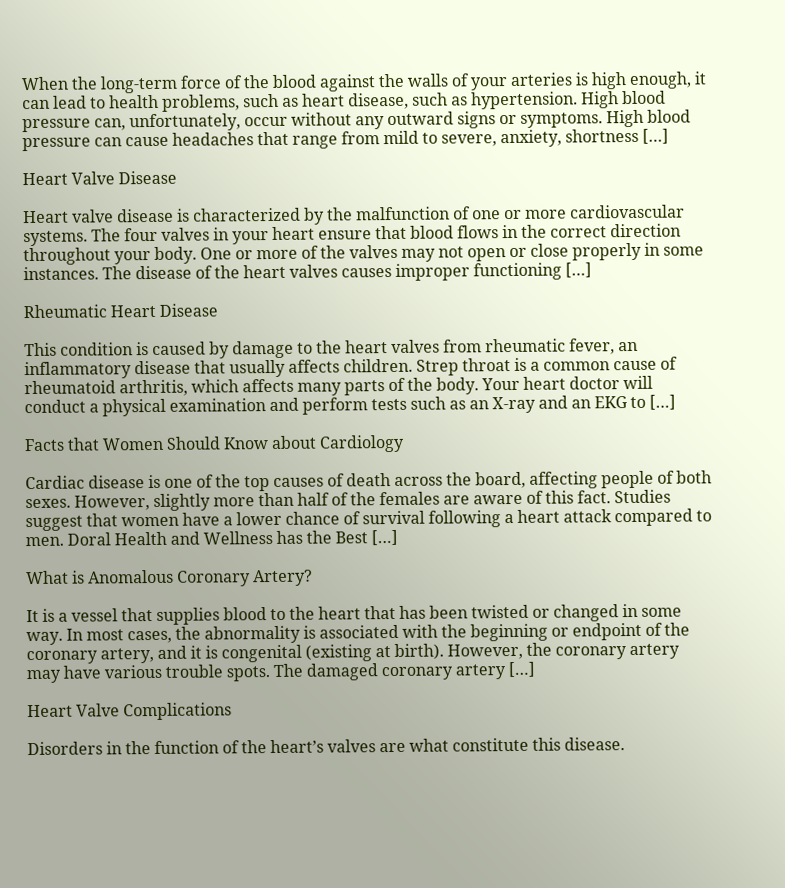When the long-term force of the blood against the walls of your arteries is high enough, it can lead to health problems, such as heart disease, such as hypertension. High blood pressure can, unfortunately, occur without any outward signs or symptoms. High blood pressure can cause headaches that range from mild to severe, anxiety, shortness […]

Heart Valve Disease

Heart valve disease is characterized by the malfunction of one or more cardiovascular systems. The four valves in your heart ensure that blood flows in the correct direction throughout your body. One or more of the valves may not open or close properly in some instances. The disease of the heart valves causes improper functioning […]

Rheumatic Heart Disease

This condition is caused by damage to the heart valves from rheumatic fever, an inflammatory disease that usually affects children. Strep throat is a common cause of rheumatoid arthritis, which affects many parts of the body. Your heart doctor will conduct a physical examination and perform tests such as an X-ray and an EKG to […]

Facts that Women Should Know about Cardiology

Cardiac disease is one of the top causes of death across the board, affecting people of both sexes. However, slightly more than half of the females are aware of this fact. Studies suggest that women have a lower chance of survival following a heart attack compared to men. Doral Health and Wellness has the Best […]

What is Anomalous Coronary Artery?

It is a vessel that supplies blood to the heart that has been twisted or changed in some way. In most cases, the abnormality is associated with the beginning or endpoint of the coronary artery, and it is congenital (existing at birth). However, the coronary artery may have various trouble spots. The damaged coronary artery […]

Heart Valve Complications

Disorders in the function of the heart’s valves are what constitute this disease.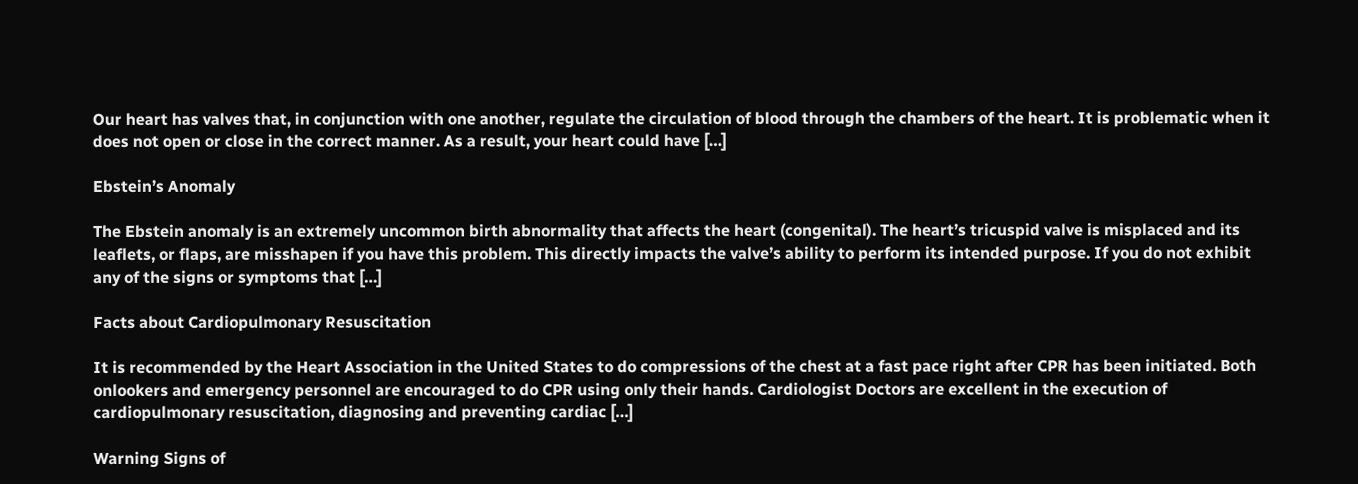Our heart has valves that, in conjunction with one another, regulate the circulation of blood through the chambers of the heart. It is problematic when it does not open or close in the correct manner. As a result, your heart could have […]

Ebstein’s Anomaly

The Ebstein anomaly is an extremely uncommon birth abnormality that affects the heart (congenital). The heart’s tricuspid valve is misplaced and its leaflets, or flaps, are misshapen if you have this problem. This directly impacts the valve’s ability to perform its intended purpose. If you do not exhibit any of the signs or symptoms that […]

Facts about Cardiopulmonary Resuscitation

It is recommended by the Heart Association in the United States to do compressions of the chest at a fast pace right after CPR has been initiated. Both onlookers and emergency personnel are encouraged to do CPR using only their hands. Cardiologist Doctors are excellent in the execution of cardiopulmonary resuscitation, diagnosing and preventing cardiac […]

Warning Signs of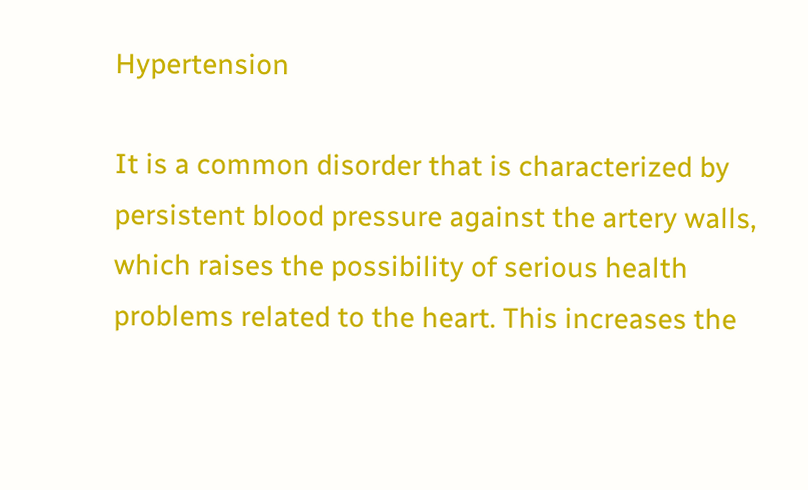Hypertension

It is a common disorder that is characterized by persistent blood pressure against the artery walls, which raises the possibility of serious health problems related to the heart. This increases the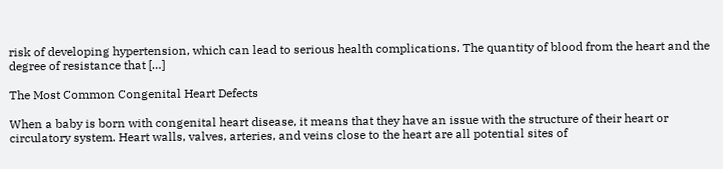risk of developing hypertension, which can lead to serious health complications. The quantity of blood from the heart and the degree of resistance that […]

The Most Common Congenital Heart Defects

When a baby is born with congenital heart disease, it means that they have an issue with the structure of their heart or circulatory system. Heart walls, valves, arteries, and veins close to the heart are all potential sites of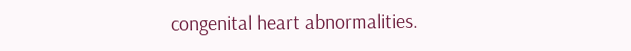congenital heart abnormalities.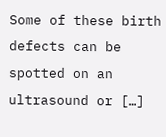Some of these birth defects can be spotted on an ultrasound or […]